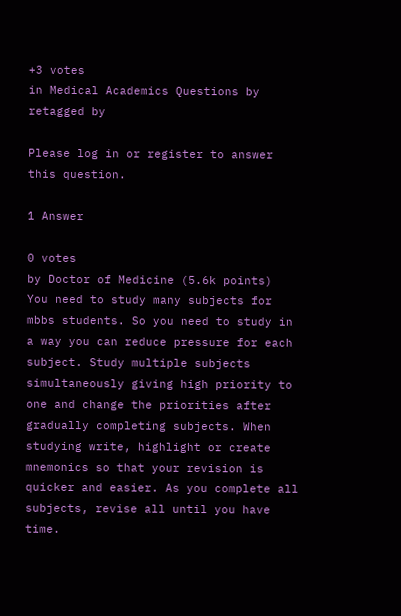+3 votes
in Medical Academics Questions by
retagged by

Please log in or register to answer this question.

1 Answer

0 votes
by Doctor of Medicine (5.6k points)
You need to study many subjects for mbbs students. So you need to study in a way you can reduce pressure for each subject. Study multiple subjects simultaneously giving high priority to one and change the priorities after gradually completing subjects. When studying write, highlight or create mnemonics so that your revision is quicker and easier. As you complete all subjects, revise all until you have time.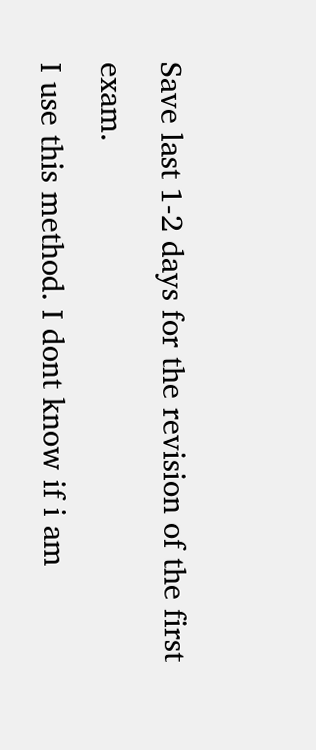Save last 1-2 days for the revision of the first exam.
I use this method. I dont know if i am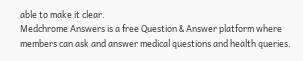able to make it clear.
Medchrome Answers is a free Question & Answer platform where members can ask and answer medical questions and health queries.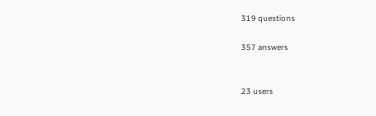319 questions

357 answers


23 users